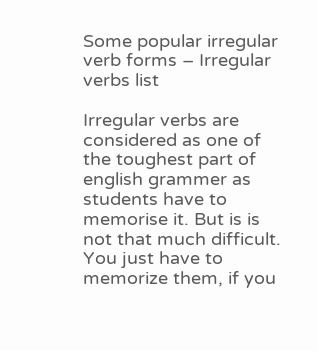Some popular irregular verb forms – Irregular verbs list

Irregular verbs are considered as one of the toughest part of english grammer as students have to memorise it. But is is not that much difficult. You just have to memorize them, if you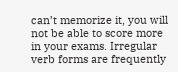can’t memorize it, you will not be able to score more in your exams. Irregular verb forms are frequently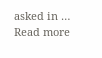asked in … Read more